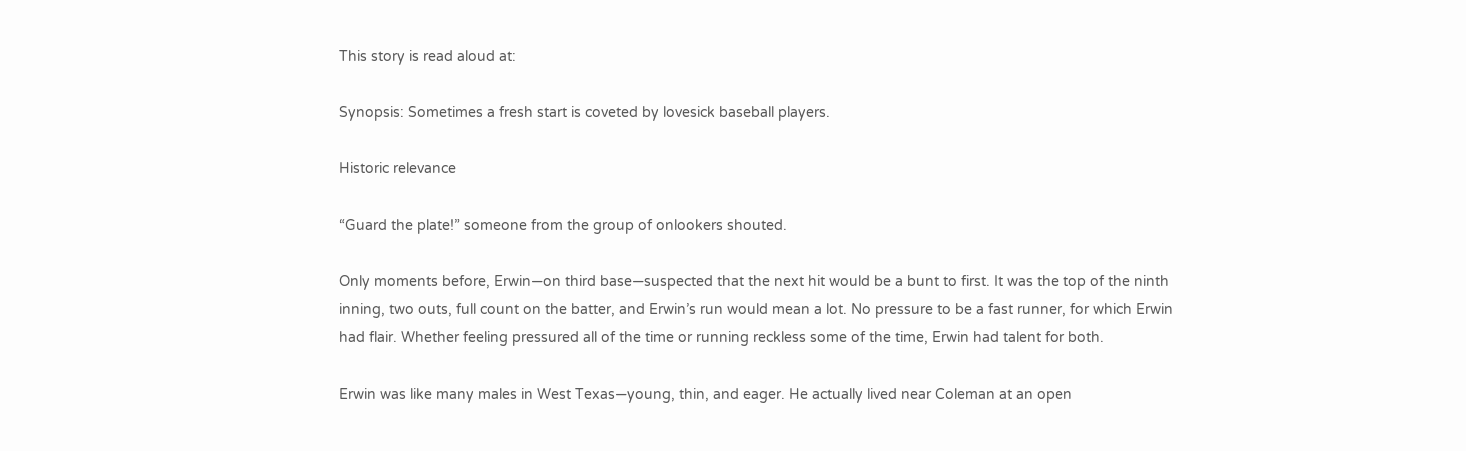This story is read aloud at:

Synopsis: Sometimes a fresh start is coveted by lovesick baseball players.

Historic relevance

“Guard the plate!” someone from the group of onlookers shouted.

Only moments before, Erwin—on third base—suspected that the next hit would be a bunt to first. It was the top of the ninth inning, two outs, full count on the batter, and Erwin’s run would mean a lot. No pressure to be a fast runner, for which Erwin had flair. Whether feeling pressured all of the time or running reckless some of the time, Erwin had talent for both.

Erwin was like many males in West Texas—young, thin, and eager. He actually lived near Coleman at an open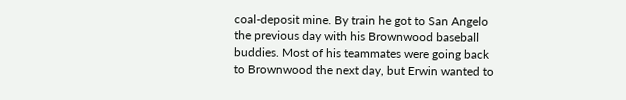coal-deposit mine. By train he got to San Angelo the previous day with his Brownwood baseball buddies. Most of his teammates were going back to Brownwood the next day, but Erwin wanted to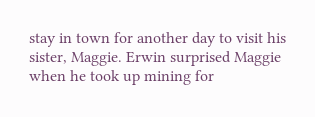stay in town for another day to visit his sister, Maggie. Erwin surprised Maggie when he took up mining for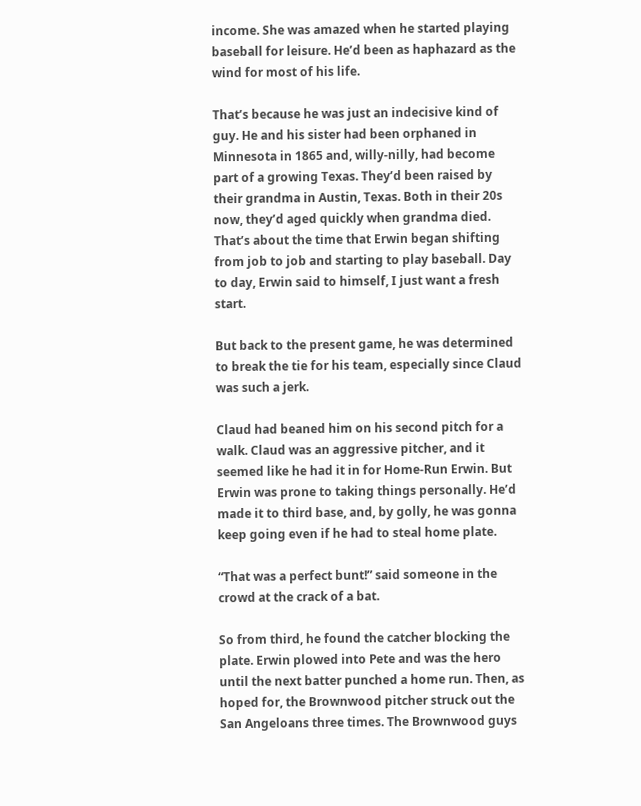income. She was amazed when he started playing baseball for leisure. He’d been as haphazard as the wind for most of his life.

That’s because he was just an indecisive kind of guy. He and his sister had been orphaned in Minnesota in 1865 and, willy-nilly, had become part of a growing Texas. They’d been raised by their grandma in Austin, Texas. Both in their 20s now, they’d aged quickly when grandma died. That’s about the time that Erwin began shifting from job to job and starting to play baseball. Day to day, Erwin said to himself, I just want a fresh start.

But back to the present game, he was determined to break the tie for his team, especially since Claud was such a jerk.

Claud had beaned him on his second pitch for a walk. Claud was an aggressive pitcher, and it seemed like he had it in for Home-Run Erwin. But Erwin was prone to taking things personally. He’d made it to third base, and, by golly, he was gonna keep going even if he had to steal home plate.

“That was a perfect bunt!” said someone in the crowd at the crack of a bat.

So from third, he found the catcher blocking the plate. Erwin plowed into Pete and was the hero until the next batter punched a home run. Then, as hoped for, the Brownwood pitcher struck out the San Angeloans three times. The Brownwood guys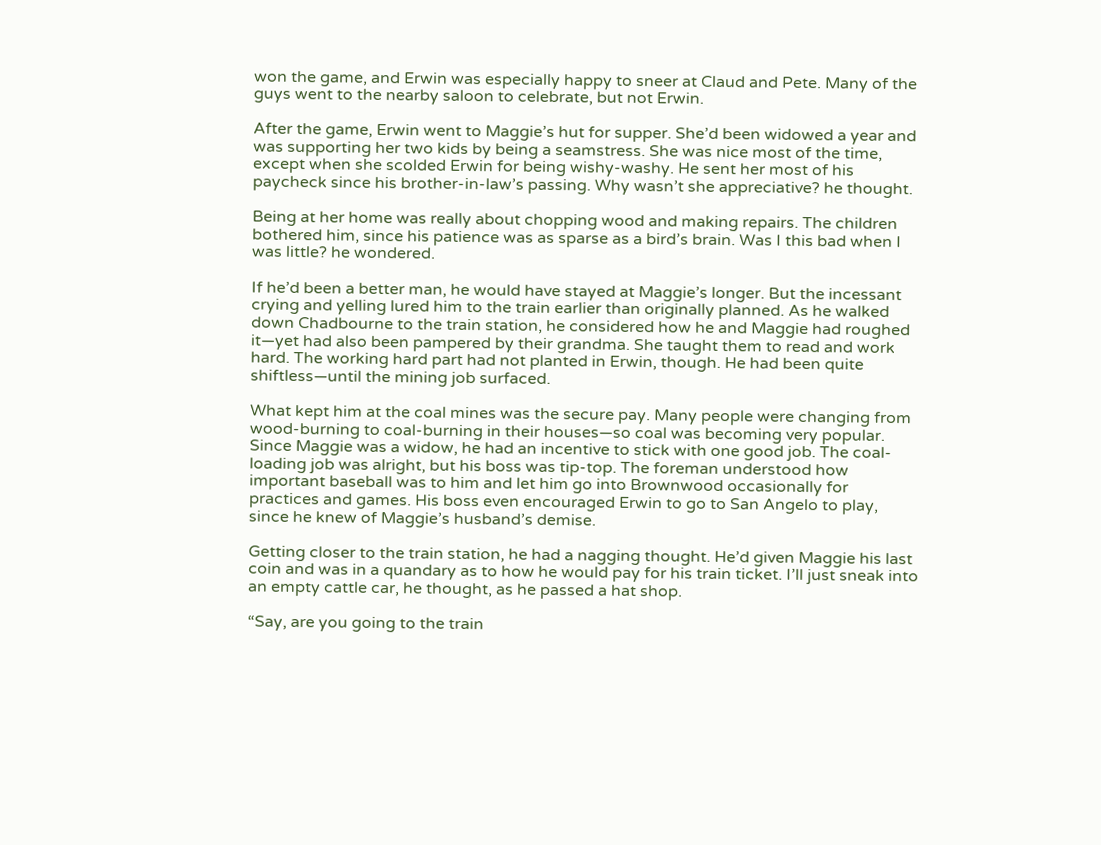won the game, and Erwin was especially happy to sneer at Claud and Pete. Many of the guys went to the nearby saloon to celebrate, but not Erwin.

After the game, Erwin went to Maggie’s hut for supper. She’d been widowed a year and was supporting her two kids by being a seamstress. She was nice most of the time, except when she scolded Erwin for being wishy-washy. He sent her most of his paycheck since his brother-in-law’s passing. Why wasn’t she appreciative? he thought.

Being at her home was really about chopping wood and making repairs. The children bothered him, since his patience was as sparse as a bird’s brain. Was I this bad when I was little? he wondered.

If he’d been a better man, he would have stayed at Maggie’s longer. But the incessant crying and yelling lured him to the train earlier than originally planned. As he walked down Chadbourne to the train station, he considered how he and Maggie had roughed it—yet had also been pampered by their grandma. She taught them to read and work hard. The working hard part had not planted in Erwin, though. He had been quite shiftless—until the mining job surfaced.

What kept him at the coal mines was the secure pay. Many people were changing from wood-burning to coal-burning in their houses—so coal was becoming very popular. Since Maggie was a widow, he had an incentive to stick with one good job. The coal-loading job was alright, but his boss was tip-top. The foreman understood how important baseball was to him and let him go into Brownwood occasionally for practices and games. His boss even encouraged Erwin to go to San Angelo to play, since he knew of Maggie’s husband’s demise.

Getting closer to the train station, he had a nagging thought. He’d given Maggie his last coin and was in a quandary as to how he would pay for his train ticket. I’ll just sneak into an empty cattle car, he thought, as he passed a hat shop.

“Say, are you going to the train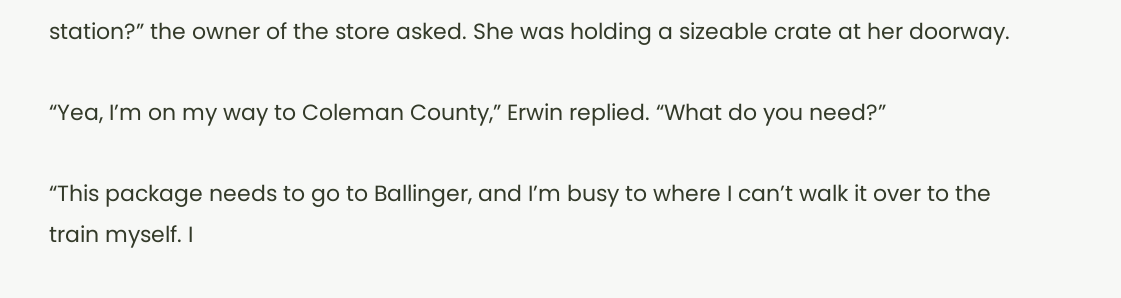station?” the owner of the store asked. She was holding a sizeable crate at her doorway.

“Yea, I’m on my way to Coleman County,” Erwin replied. “What do you need?”

“This package needs to go to Ballinger, and I’m busy to where I can’t walk it over to the train myself. I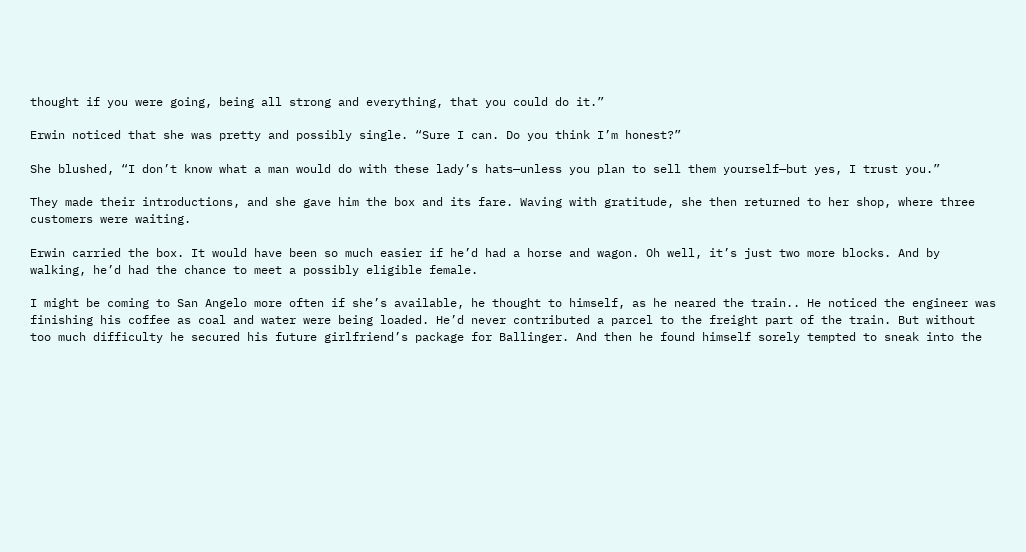thought if you were going, being all strong and everything, that you could do it.”

Erwin noticed that she was pretty and possibly single. “Sure I can. Do you think I’m honest?”

She blushed, “I don’t know what a man would do with these lady’s hats—unless you plan to sell them yourself—but yes, I trust you.”

They made their introductions, and she gave him the box and its fare. Waving with gratitude, she then returned to her shop, where three customers were waiting.

Erwin carried the box. It would have been so much easier if he’d had a horse and wagon. Oh well, it’s just two more blocks. And by walking, he’d had the chance to meet a possibly eligible female.

I might be coming to San Angelo more often if she’s available, he thought to himself, as he neared the train.. He noticed the engineer was finishing his coffee as coal and water were being loaded. He’d never contributed a parcel to the freight part of the train. But without too much difficulty he secured his future girlfriend’s package for Ballinger. And then he found himself sorely tempted to sneak into the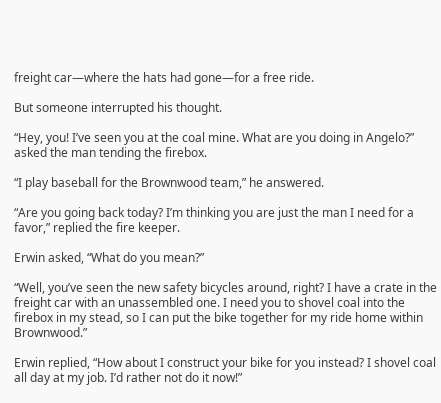freight car—where the hats had gone—for a free ride.

But someone interrupted his thought.

“Hey, you! I’ve seen you at the coal mine. What are you doing in Angelo?” asked the man tending the firebox.

“I play baseball for the Brownwood team,” he answered.

“Are you going back today? I’m thinking you are just the man I need for a favor,” replied the fire keeper.

Erwin asked, “What do you mean?”

“Well, you’ve seen the new safety bicycles around, right? I have a crate in the freight car with an unassembled one. I need you to shovel coal into the firebox in my stead, so I can put the bike together for my ride home within Brownwood.”

Erwin replied, “How about I construct your bike for you instead? I shovel coal all day at my job. I’d rather not do it now!”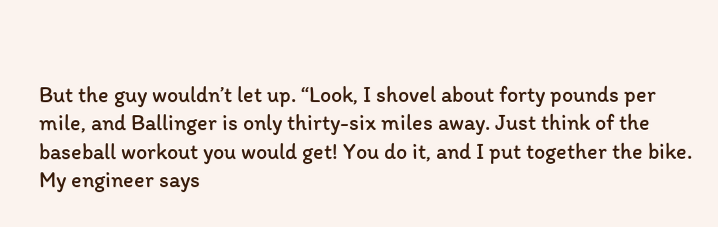But the guy wouldn’t let up. “Look, I shovel about forty pounds per mile, and Ballinger is only thirty-six miles away. Just think of the baseball workout you would get! You do it, and I put together the bike. My engineer says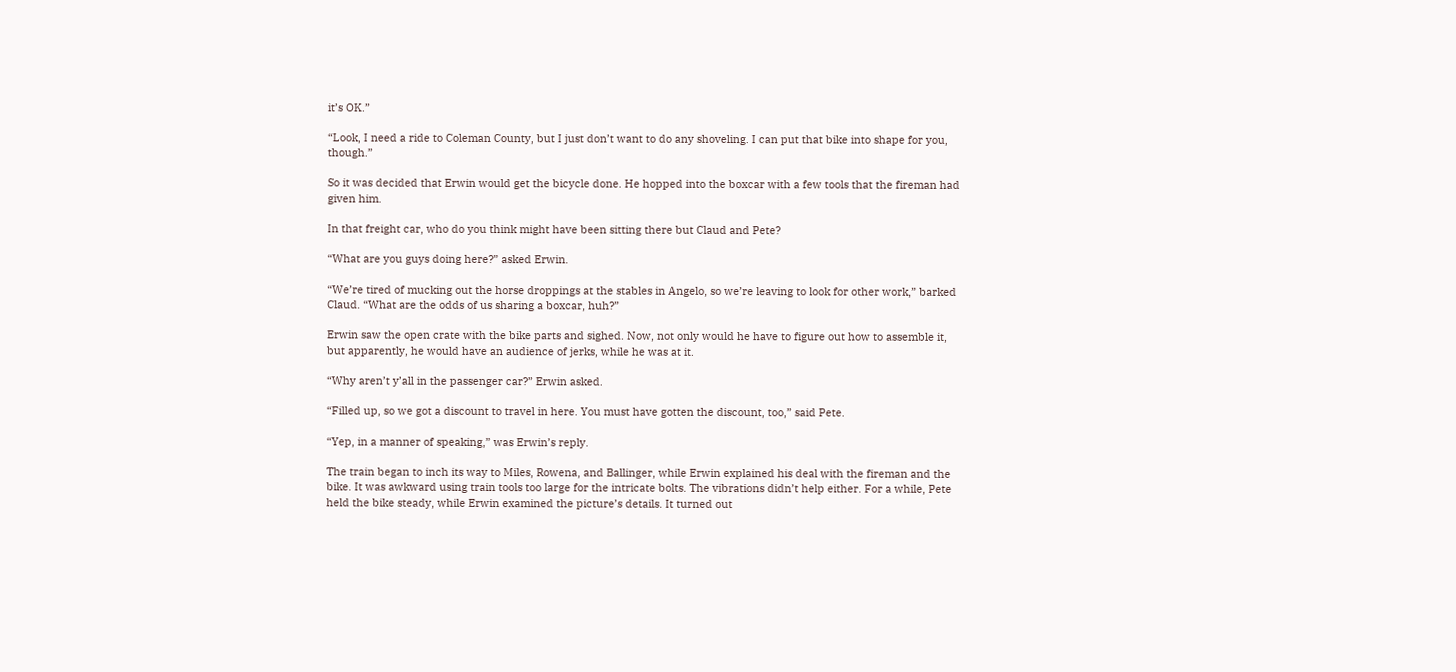it’s OK.”

“Look, I need a ride to Coleman County, but I just don’t want to do any shoveling. I can put that bike into shape for you, though.”

So it was decided that Erwin would get the bicycle done. He hopped into the boxcar with a few tools that the fireman had given him.

In that freight car, who do you think might have been sitting there but Claud and Pete?

“What are you guys doing here?” asked Erwin.

“We’re tired of mucking out the horse droppings at the stables in Angelo, so we’re leaving to look for other work,” barked Claud. “What are the odds of us sharing a boxcar, huh?”

Erwin saw the open crate with the bike parts and sighed. Now, not only would he have to figure out how to assemble it, but apparently, he would have an audience of jerks, while he was at it.

“Why aren’t y’all in the passenger car?” Erwin asked.

“Filled up, so we got a discount to travel in here. You must have gotten the discount, too,” said Pete.

“Yep, in a manner of speaking,” was Erwin’s reply.

The train began to inch its way to Miles, Rowena, and Ballinger, while Erwin explained his deal with the fireman and the bike. It was awkward using train tools too large for the intricate bolts. The vibrations didn’t help either. For a while, Pete held the bike steady, while Erwin examined the picture’s details. It turned out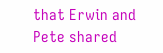that Erwin and Pete shared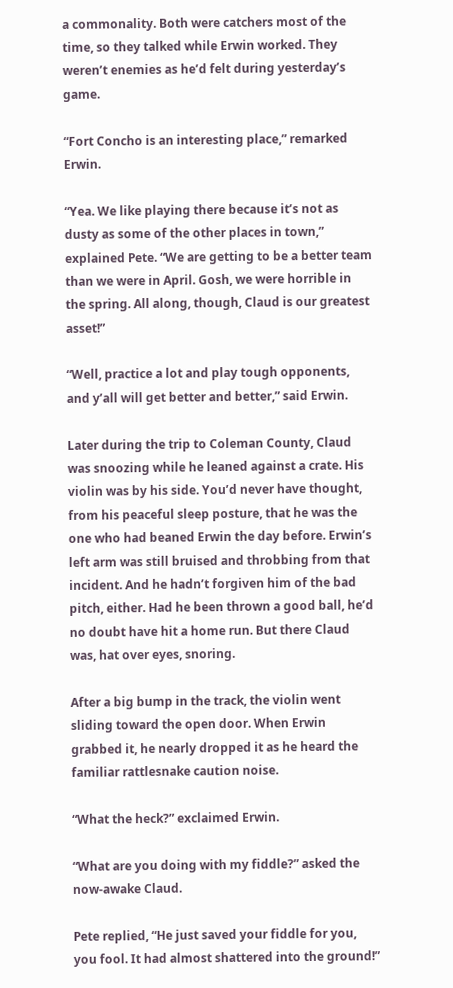a commonality. Both were catchers most of the time, so they talked while Erwin worked. They weren’t enemies as he’d felt during yesterday’s game.

“Fort Concho is an interesting place,” remarked Erwin.

“Yea. We like playing there because it’s not as dusty as some of the other places in town,” explained Pete. “We are getting to be a better team than we were in April. Gosh, we were horrible in the spring. All along, though, Claud is our greatest asset!”

“Well, practice a lot and play tough opponents, and y’all will get better and better,” said Erwin.

Later during the trip to Coleman County, Claud was snoozing while he leaned against a crate. His violin was by his side. You’d never have thought, from his peaceful sleep posture, that he was the one who had beaned Erwin the day before. Erwin’s left arm was still bruised and throbbing from that incident. And he hadn’t forgiven him of the bad pitch, either. Had he been thrown a good ball, he’d no doubt have hit a home run. But there Claud was, hat over eyes, snoring.

After a big bump in the track, the violin went sliding toward the open door. When Erwin grabbed it, he nearly dropped it as he heard the familiar rattlesnake caution noise.

“What the heck?” exclaimed Erwin.

“What are you doing with my fiddle?” asked the now-awake Claud.

Pete replied, “He just saved your fiddle for you, you fool. It had almost shattered into the ground!”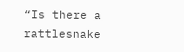“Is there a rattlesnake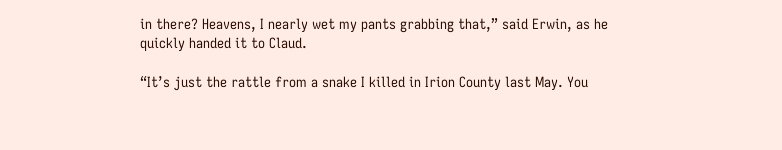in there? Heavens, I nearly wet my pants grabbing that,” said Erwin, as he quickly handed it to Claud.

“It’s just the rattle from a snake I killed in Irion County last May. You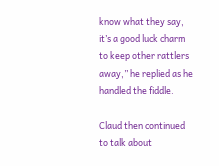know what they say, it’s a good luck charm to keep other rattlers away,” he replied as he handled the fiddle.

Claud then continued to talk about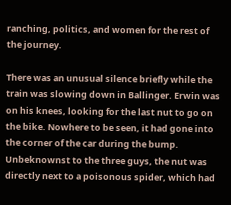ranching, politics, and women for the rest of the journey.

There was an unusual silence briefly while the train was slowing down in Ballinger. Erwin was on his knees, looking for the last nut to go on the bike. Nowhere to be seen, it had gone into the corner of the car during the bump. Unbeknownst to the three guys, the nut was directly next to a poisonous spider, which had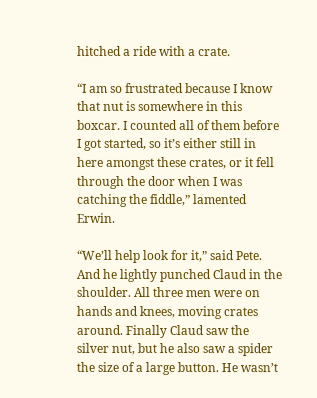hitched a ride with a crate.

“I am so frustrated because I know that nut is somewhere in this boxcar. I counted all of them before I got started, so it’s either still in here amongst these crates, or it fell through the door when I was catching the fiddle,” lamented Erwin.

“We’ll help look for it,” said Pete. And he lightly punched Claud in the shoulder. All three men were on hands and knees, moving crates around. Finally Claud saw the silver nut, but he also saw a spider the size of a large button. He wasn’t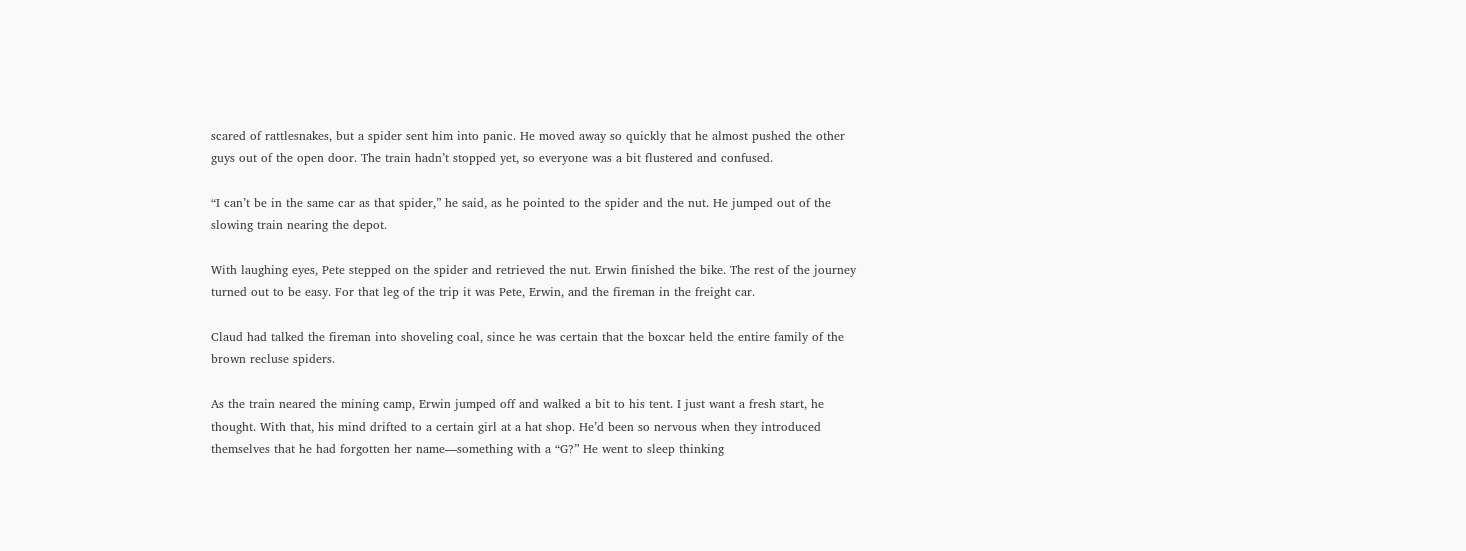scared of rattlesnakes, but a spider sent him into panic. He moved away so quickly that he almost pushed the other guys out of the open door. The train hadn’t stopped yet, so everyone was a bit flustered and confused.

“I can’t be in the same car as that spider,” he said, as he pointed to the spider and the nut. He jumped out of the slowing train nearing the depot.

With laughing eyes, Pete stepped on the spider and retrieved the nut. Erwin finished the bike. The rest of the journey turned out to be easy. For that leg of the trip it was Pete, Erwin, and the fireman in the freight car.

Claud had talked the fireman into shoveling coal, since he was certain that the boxcar held the entire family of the brown recluse spiders.

As the train neared the mining camp, Erwin jumped off and walked a bit to his tent. I just want a fresh start, he thought. With that, his mind drifted to a certain girl at a hat shop. He’d been so nervous when they introduced themselves that he had forgotten her name—something with a “G?” He went to sleep thinking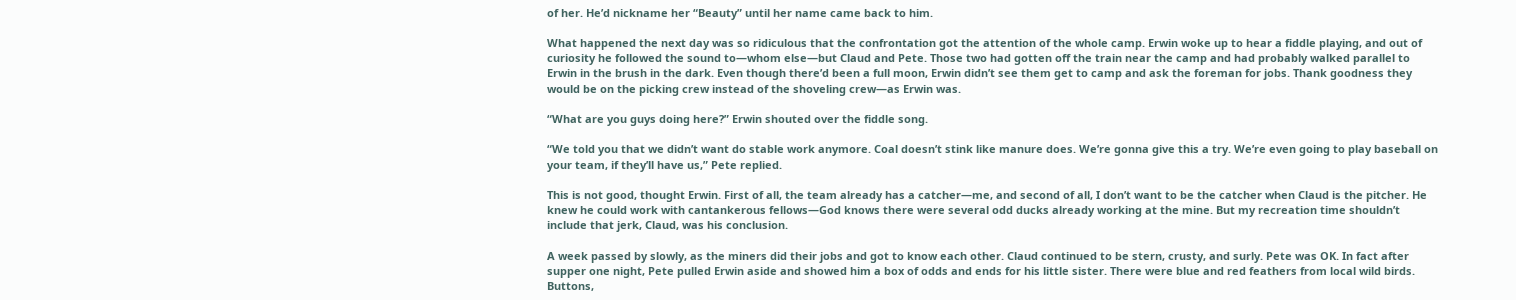of her. He’d nickname her “Beauty” until her name came back to him.

What happened the next day was so ridiculous that the confrontation got the attention of the whole camp. Erwin woke up to hear a fiddle playing, and out of curiosity he followed the sound to—whom else—but Claud and Pete. Those two had gotten off the train near the camp and had probably walked parallel to Erwin in the brush in the dark. Even though there’d been a full moon, Erwin didn’t see them get to camp and ask the foreman for jobs. Thank goodness they would be on the picking crew instead of the shoveling crew—as Erwin was.

“What are you guys doing here?” Erwin shouted over the fiddle song.

“We told you that we didn’t want do stable work anymore. Coal doesn’t stink like manure does. We’re gonna give this a try. We’re even going to play baseball on your team, if they’ll have us,” Pete replied.

This is not good, thought Erwin. First of all, the team already has a catcher—me, and second of all, I don’t want to be the catcher when Claud is the pitcher. He knew he could work with cantankerous fellows—God knows there were several odd ducks already working at the mine. But my recreation time shouldn’t include that jerk, Claud, was his conclusion.

A week passed by slowly, as the miners did their jobs and got to know each other. Claud continued to be stern, crusty, and surly. Pete was OK. In fact after supper one night, Pete pulled Erwin aside and showed him a box of odds and ends for his little sister. There were blue and red feathers from local wild birds. Buttons,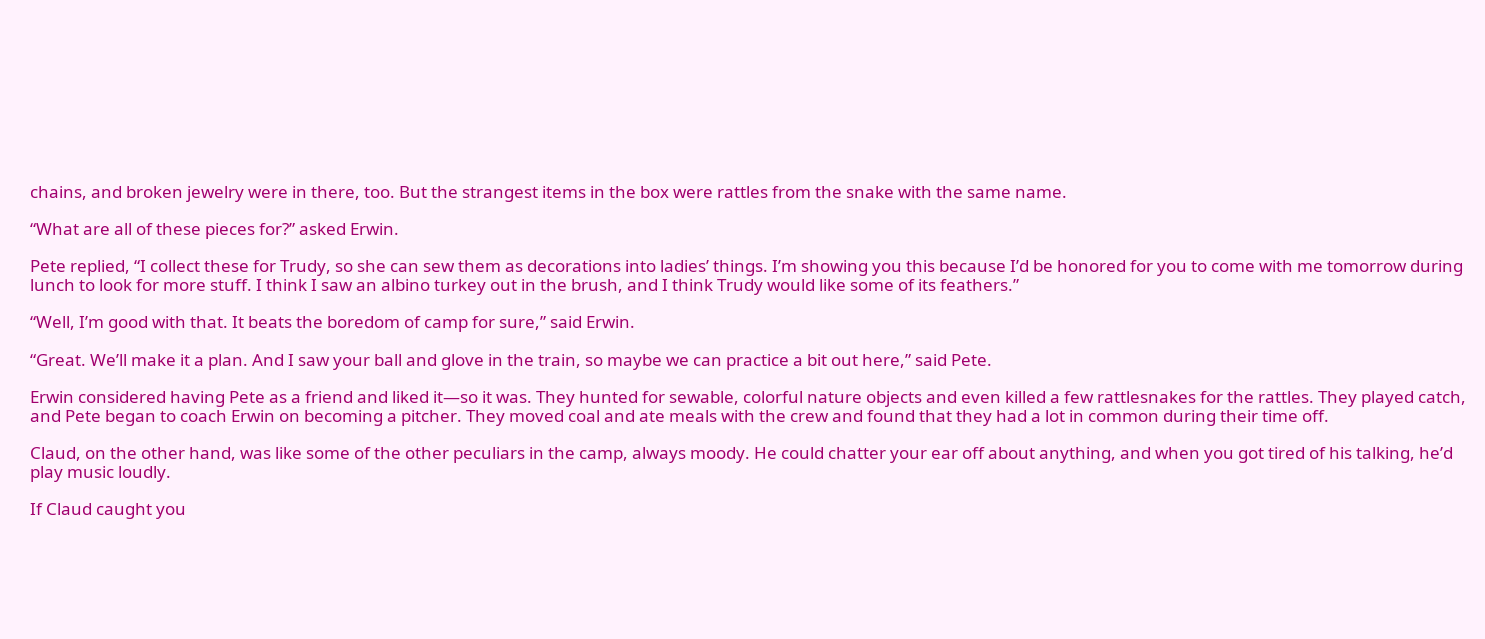chains, and broken jewelry were in there, too. But the strangest items in the box were rattles from the snake with the same name.

“What are all of these pieces for?” asked Erwin.

Pete replied, “I collect these for Trudy, so she can sew them as decorations into ladies’ things. I’m showing you this because I’d be honored for you to come with me tomorrow during lunch to look for more stuff. I think I saw an albino turkey out in the brush, and I think Trudy would like some of its feathers.”

“Well, I’m good with that. It beats the boredom of camp for sure,” said Erwin.

“Great. We’ll make it a plan. And I saw your ball and glove in the train, so maybe we can practice a bit out here,” said Pete.

Erwin considered having Pete as a friend and liked it—so it was. They hunted for sewable, colorful nature objects and even killed a few rattlesnakes for the rattles. They played catch, and Pete began to coach Erwin on becoming a pitcher. They moved coal and ate meals with the crew and found that they had a lot in common during their time off.

Claud, on the other hand, was like some of the other peculiars in the camp, always moody. He could chatter your ear off about anything, and when you got tired of his talking, he’d play music loudly.

If Claud caught you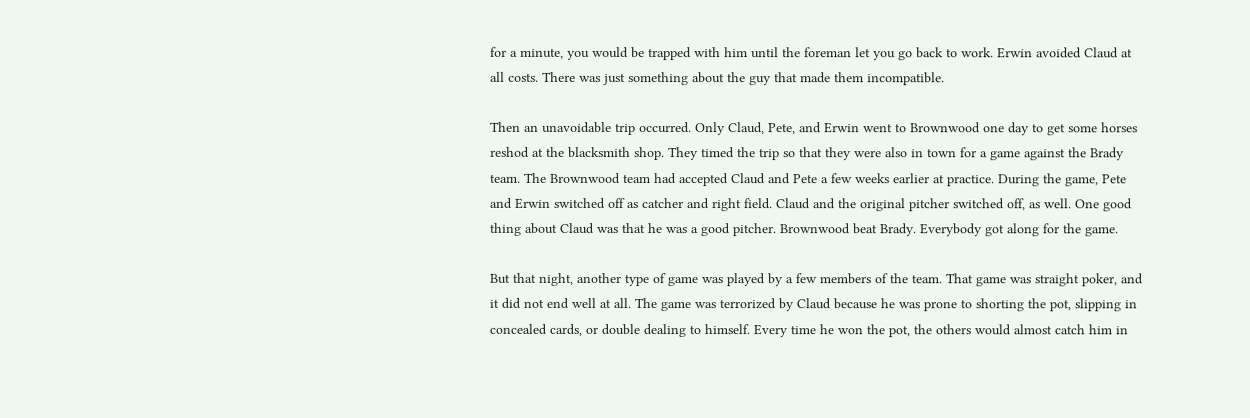for a minute, you would be trapped with him until the foreman let you go back to work. Erwin avoided Claud at all costs. There was just something about the guy that made them incompatible.

Then an unavoidable trip occurred. Only Claud, Pete, and Erwin went to Brownwood one day to get some horses reshod at the blacksmith shop. They timed the trip so that they were also in town for a game against the Brady team. The Brownwood team had accepted Claud and Pete a few weeks earlier at practice. During the game, Pete and Erwin switched off as catcher and right field. Claud and the original pitcher switched off, as well. One good thing about Claud was that he was a good pitcher. Brownwood beat Brady. Everybody got along for the game.

But that night, another type of game was played by a few members of the team. That game was straight poker, and it did not end well at all. The game was terrorized by Claud because he was prone to shorting the pot, slipping in concealed cards, or double dealing to himself. Every time he won the pot, the others would almost catch him in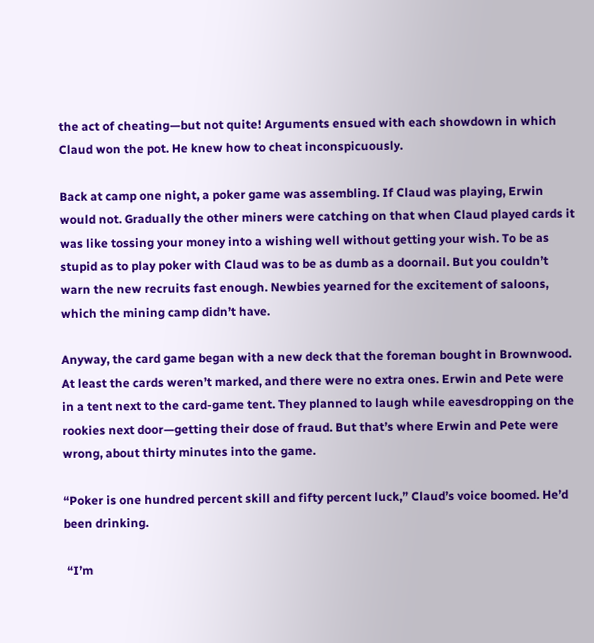the act of cheating—but not quite! Arguments ensued with each showdown in which Claud won the pot. He knew how to cheat inconspicuously.

Back at camp one night, a poker game was assembling. If Claud was playing, Erwin would not. Gradually the other miners were catching on that when Claud played cards it was like tossing your money into a wishing well without getting your wish. To be as stupid as to play poker with Claud was to be as dumb as a doornail. But you couldn’t warn the new recruits fast enough. Newbies yearned for the excitement of saloons, which the mining camp didn’t have.

Anyway, the card game began with a new deck that the foreman bought in Brownwood. At least the cards weren’t marked, and there were no extra ones. Erwin and Pete were in a tent next to the card-game tent. They planned to laugh while eavesdropping on the rookies next door—getting their dose of fraud. But that’s where Erwin and Pete were wrong, about thirty minutes into the game.

“Poker is one hundred percent skill and fifty percent luck,” Claud’s voice boomed. He’d been drinking.

 “I’m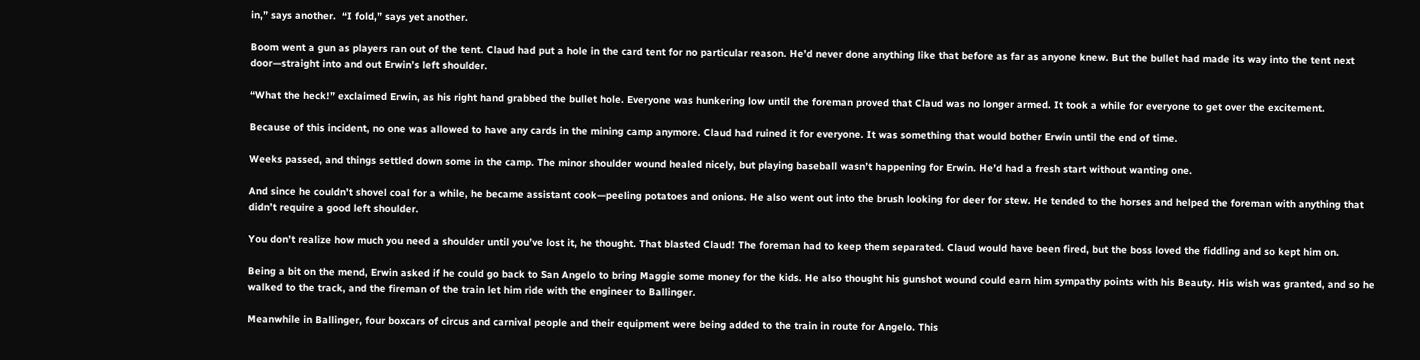in,” says another.  “I fold,” says yet another.

Boom went a gun as players ran out of the tent. Claud had put a hole in the card tent for no particular reason. He’d never done anything like that before as far as anyone knew. But the bullet had made its way into the tent next door—straight into and out Erwin’s left shoulder.

“What the heck!” exclaimed Erwin, as his right hand grabbed the bullet hole. Everyone was hunkering low until the foreman proved that Claud was no longer armed. It took a while for everyone to get over the excitement.

Because of this incident, no one was allowed to have any cards in the mining camp anymore. Claud had ruined it for everyone. It was something that would bother Erwin until the end of time.

Weeks passed, and things settled down some in the camp. The minor shoulder wound healed nicely, but playing baseball wasn’t happening for Erwin. He’d had a fresh start without wanting one.

And since he couldn’t shovel coal for a while, he became assistant cook—peeling potatoes and onions. He also went out into the brush looking for deer for stew. He tended to the horses and helped the foreman with anything that didn’t require a good left shoulder.

You don’t realize how much you need a shoulder until you’ve lost it, he thought. That blasted Claud! The foreman had to keep them separated. Claud would have been fired, but the boss loved the fiddling and so kept him on.

Being a bit on the mend, Erwin asked if he could go back to San Angelo to bring Maggie some money for the kids. He also thought his gunshot wound could earn him sympathy points with his Beauty. His wish was granted, and so he walked to the track, and the fireman of the train let him ride with the engineer to Ballinger.

Meanwhile in Ballinger, four boxcars of circus and carnival people and their equipment were being added to the train in route for Angelo. This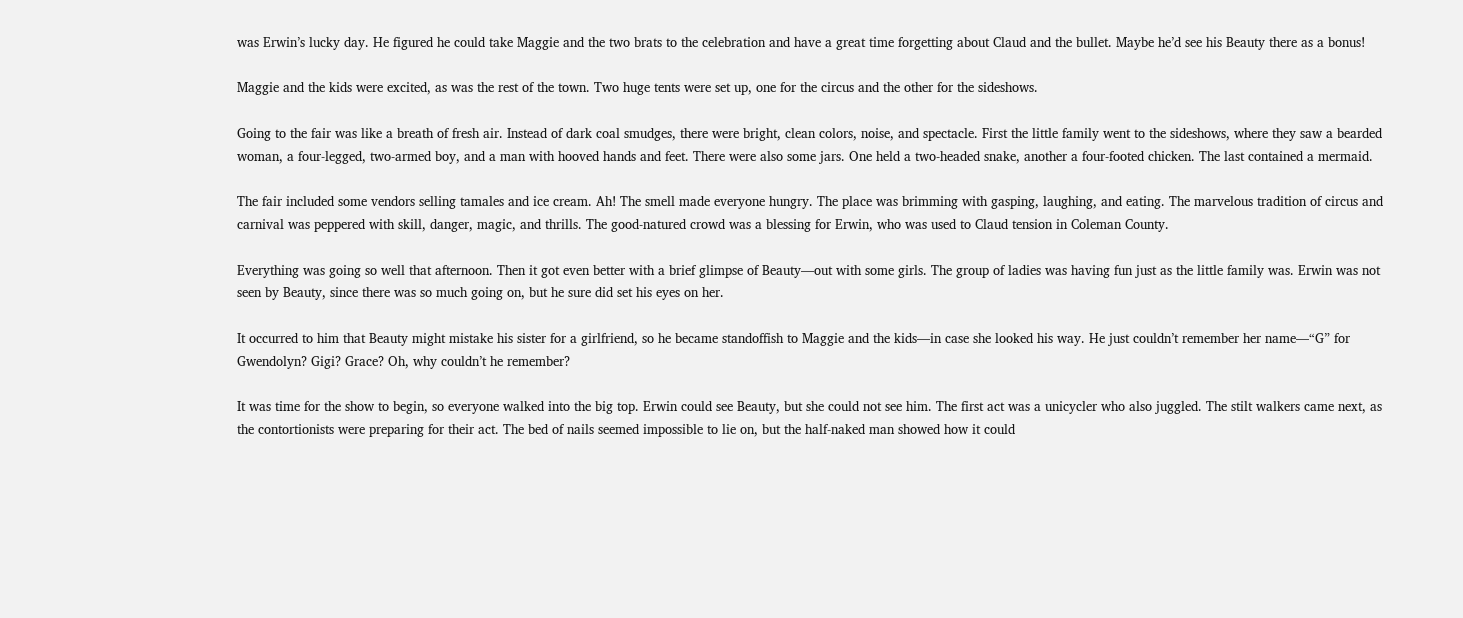was Erwin’s lucky day. He figured he could take Maggie and the two brats to the celebration and have a great time forgetting about Claud and the bullet. Maybe he’d see his Beauty there as a bonus!

Maggie and the kids were excited, as was the rest of the town. Two huge tents were set up, one for the circus and the other for the sideshows.

Going to the fair was like a breath of fresh air. Instead of dark coal smudges, there were bright, clean colors, noise, and spectacle. First the little family went to the sideshows, where they saw a bearded woman, a four-legged, two-armed boy, and a man with hooved hands and feet. There were also some jars. One held a two-headed snake, another a four-footed chicken. The last contained a mermaid.

The fair included some vendors selling tamales and ice cream. Ah! The smell made everyone hungry. The place was brimming with gasping, laughing, and eating. The marvelous tradition of circus and carnival was peppered with skill, danger, magic, and thrills. The good-natured crowd was a blessing for Erwin, who was used to Claud tension in Coleman County.

Everything was going so well that afternoon. Then it got even better with a brief glimpse of Beauty—out with some girls. The group of ladies was having fun just as the little family was. Erwin was not seen by Beauty, since there was so much going on, but he sure did set his eyes on her.

It occurred to him that Beauty might mistake his sister for a girlfriend, so he became standoffish to Maggie and the kids—in case she looked his way. He just couldn’t remember her name—“G” for Gwendolyn? Gigi? Grace? Oh, why couldn’t he remember?

It was time for the show to begin, so everyone walked into the big top. Erwin could see Beauty, but she could not see him. The first act was a unicycler who also juggled. The stilt walkers came next, as the contortionists were preparing for their act. The bed of nails seemed impossible to lie on, but the half-naked man showed how it could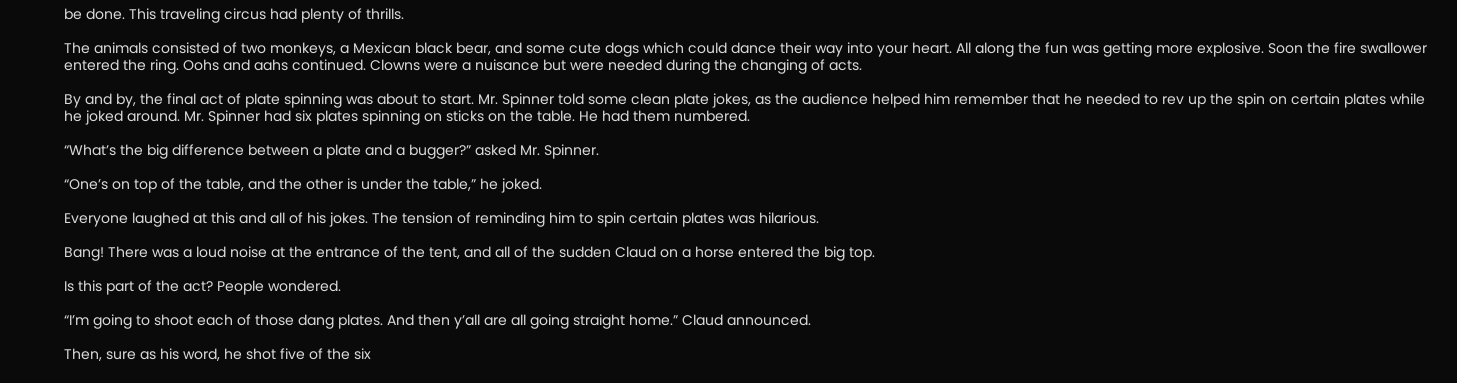be done. This traveling circus had plenty of thrills.

The animals consisted of two monkeys, a Mexican black bear, and some cute dogs which could dance their way into your heart. All along the fun was getting more explosive. Soon the fire swallower entered the ring. Oohs and aahs continued. Clowns were a nuisance but were needed during the changing of acts.

By and by, the final act of plate spinning was about to start. Mr. Spinner told some clean plate jokes, as the audience helped him remember that he needed to rev up the spin on certain plates while he joked around. Mr. Spinner had six plates spinning on sticks on the table. He had them numbered.

“What’s the big difference between a plate and a bugger?” asked Mr. Spinner.

“One’s on top of the table, and the other is under the table,” he joked.

Everyone laughed at this and all of his jokes. The tension of reminding him to spin certain plates was hilarious.

Bang! There was a loud noise at the entrance of the tent, and all of the sudden Claud on a horse entered the big top.

Is this part of the act? People wondered.

“I’m going to shoot each of those dang plates. And then y’all are all going straight home.” Claud announced.

Then, sure as his word, he shot five of the six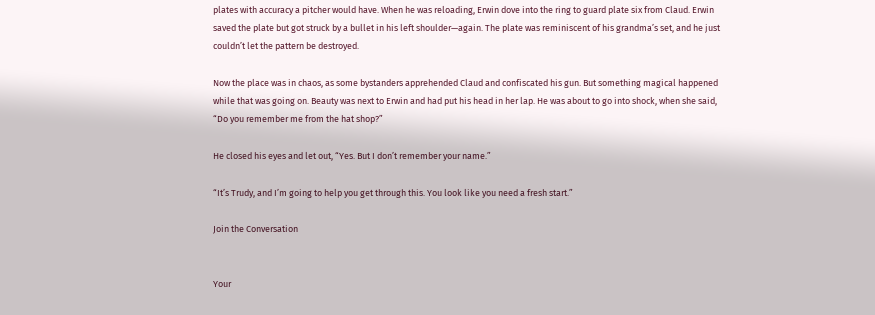plates with accuracy a pitcher would have. When he was reloading, Erwin dove into the ring to guard plate six from Claud. Erwin saved the plate but got struck by a bullet in his left shoulder—again. The plate was reminiscent of his grandma’s set, and he just couldn’t let the pattern be destroyed.

Now the place was in chaos, as some bystanders apprehended Claud and confiscated his gun. But something magical happened while that was going on. Beauty was next to Erwin and had put his head in her lap. He was about to go into shock, when she said, “Do you remember me from the hat shop?”

He closed his eyes and let out, “Yes. But I don’t remember your name.”

“It’s Trudy, and I’m going to help you get through this. You look like you need a fresh start.”

Join the Conversation


Your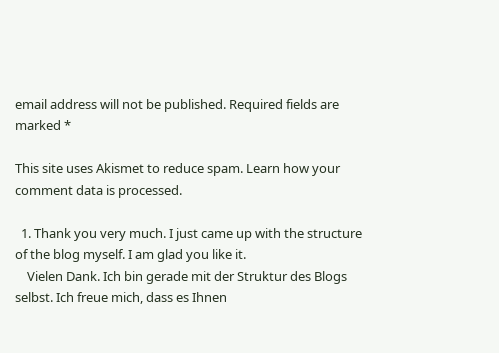email address will not be published. Required fields are marked *

This site uses Akismet to reduce spam. Learn how your comment data is processed.

  1. Thank you very much. I just came up with the structure of the blog myself. I am glad you like it.
    Vielen Dank. Ich bin gerade mit der Struktur des Blogs selbst. Ich freue mich, dass es Ihnen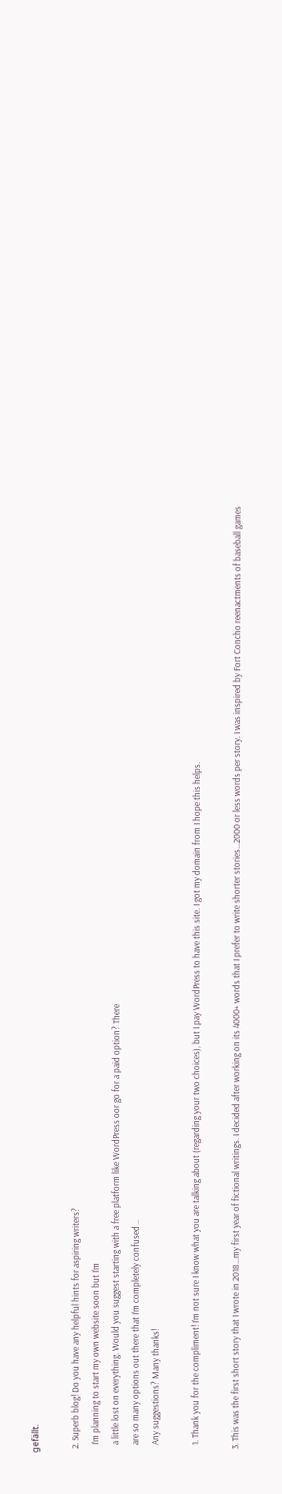gefällt.

  2. Superb blog! Do you have any helpful hints for aspiring writers?
    I’m planning to start my own website soon but I’m
    a little lost on everything. Would you suggest starting with a free platform like WordPress oor go for a paid option? There
    are so many options out there that I’m completely confused ..
    Any suggestions? Many thanks!

    1. Thank you for the compliment! I’m not sure I know what you are talking about (regarding your two choices), but I pay WordPress to have this site. I got my domain from I hope this helps.

  3. This was the first short story that I wrote in 2018…my first year of fictional writings. I decided after working on its 4000+ words that I prefer to write shorter stories…2000 or less words per story. I was inspired by Fort Concho reenactments of baseball games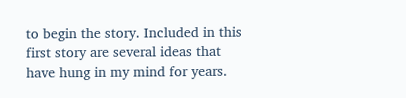to begin the story. Included in this first story are several ideas that have hung in my mind for years.